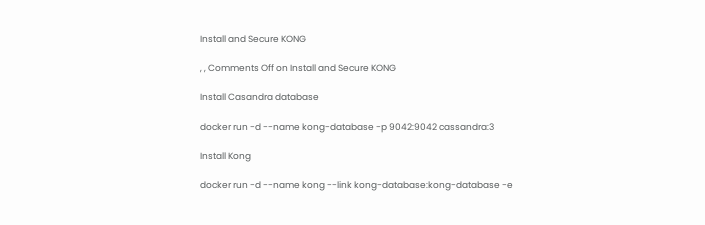Install and Secure KONG

, , Comments Off on Install and Secure KONG

Install Casandra database

docker run -d --name kong-database -p 9042:9042 cassandra:3

Install Kong

docker run -d --name kong --link kong-database:kong-database -e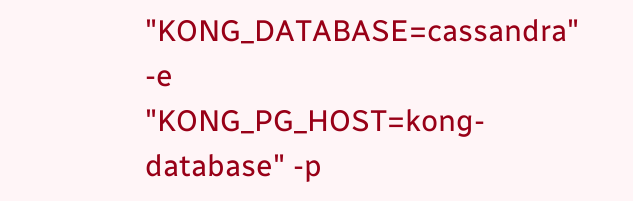"KONG_DATABASE=cassandra" -e
"KONG_PG_HOST=kong-database" -p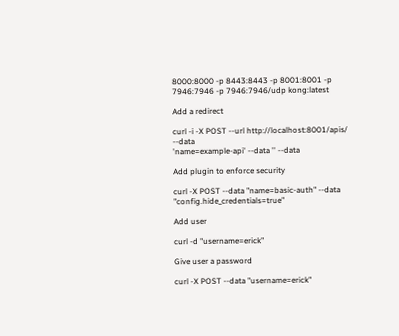8000:8000 -p 8443:8443 -p 8001:8001 -p
7946:7946 -p 7946:7946/udp kong:latest

Add a redirect

curl -i -X POST --url http://localhost:8001/apis/ --data
'name=example-api' --data '' --data

Add plugin to enforce security

curl -X POST --data "name=basic-auth" --data "config.hide_credentials=true"

Add user

curl -d "username=erick"

Give user a password

curl -X POST --data "username=erick"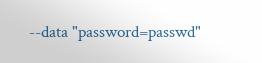--data "password=passwd"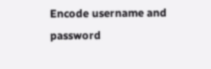Encode username and password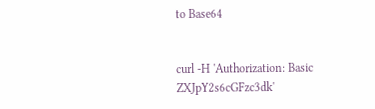to Base64


curl -H 'Authorization: Basic ZXJpY2s6cGFzc3dk'